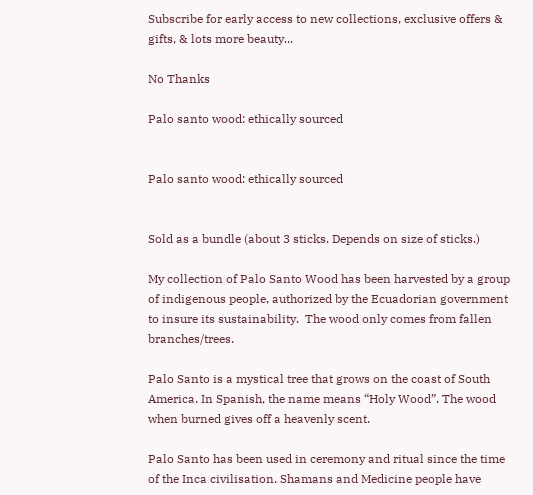Subscribe for early access to new collections, exclusive offers & gifts, & lots more beauty...

No Thanks

Palo santo wood: ethically sourced


Palo santo wood: ethically sourced


Sold as a bundle (about 3 sticks. Depends on size of sticks.)

My collection of Palo Santo Wood has been harvested by a group of indigenous people, authorized by the Ecuadorian government to insure its sustainability.  The wood only comes from fallen branches/trees.

Palo Santo is a mystical tree that grows on the coast of South America. In Spanish, the name means “Holy Wood”. The wood when burned gives off a heavenly scent.

Palo Santo has been used in ceremony and ritual since the time of the Inca civilisation. Shamans and Medicine people have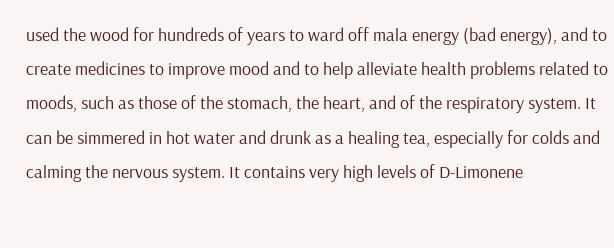used the wood for hundreds of years to ward off mala energy (bad energy), and to create medicines to improve mood and to help alleviate health problems related to moods, such as those of the stomach, the heart, and of the respiratory system. It can be simmered in hot water and drunk as a healing tea, especially for colds and calming the nervous system. It contains very high levels of D-Limonene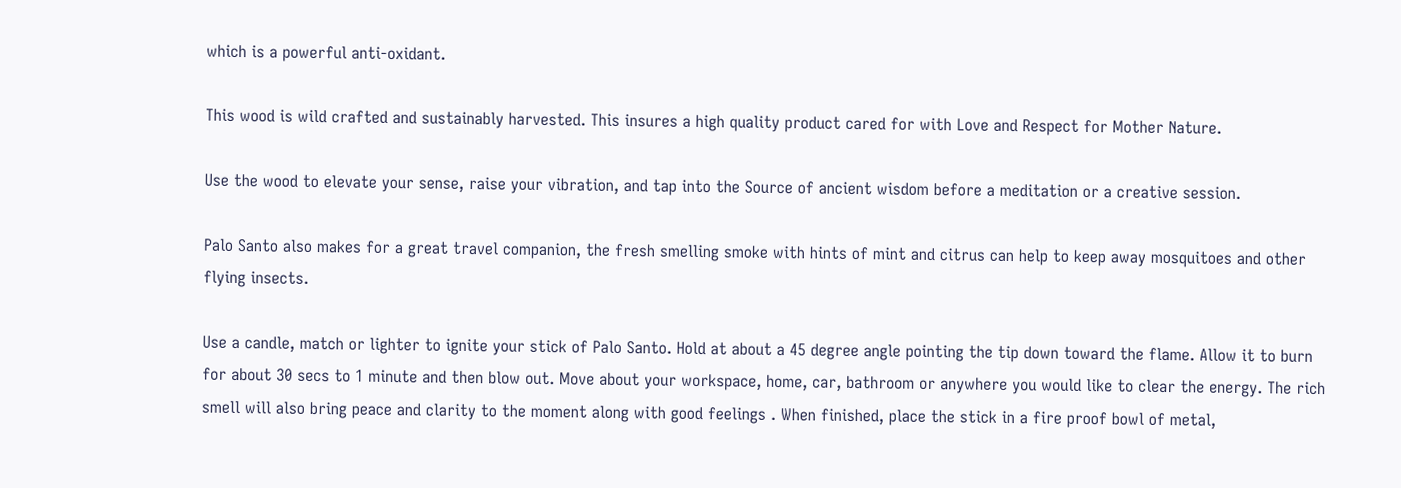which is a powerful anti-oxidant.

This wood is wild crafted and sustainably harvested. This insures a high quality product cared for with Love and Respect for Mother Nature.

Use the wood to elevate your sense, raise your vibration, and tap into the Source of ancient wisdom before a meditation or a creative session.

Palo Santo also makes for a great travel companion, the fresh smelling smoke with hints of mint and citrus can help to keep away mosquitoes and other flying insects.

Use a candle, match or lighter to ignite your stick of Palo Santo. Hold at about a 45 degree angle pointing the tip down toward the flame. Allow it to burn for about 30 secs to 1 minute and then blow out. Move about your workspace, home, car, bathroom or anywhere you would like to clear the energy. The rich smell will also bring peace and clarity to the moment along with good feelings . When finished, place the stick in a fire proof bowl of metal,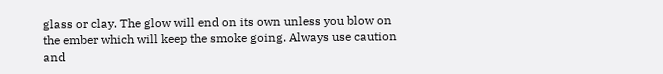glass or clay. The glow will end on its own unless you blow on the ember which will keep the smoke going. Always use caution and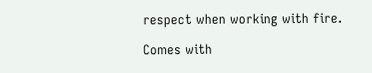respect when working with fire.

Comes with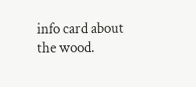info card about the wood.